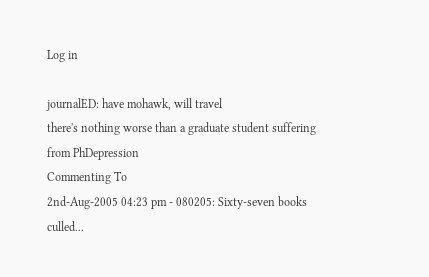Log in

journalED: have mohawk, will travel
there's nothing worse than a graduate student suffering from PhDepression
Commenting To
2nd-Aug-2005 04:23 pm - 080205: Sixty-seven books culled...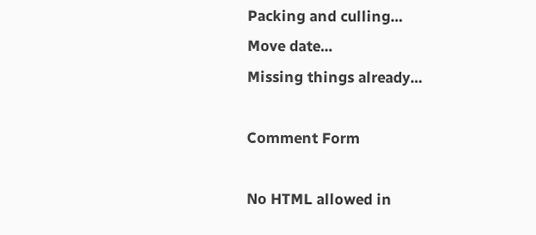Packing and culling...
Move date...
Missing things already...

Comment Form

No HTML allowed in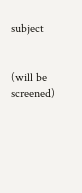subject


(will be screened)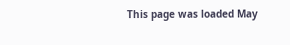This page was loaded May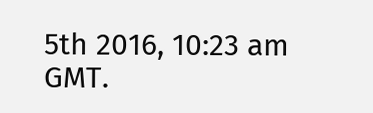5th 2016, 10:23 am GMT.